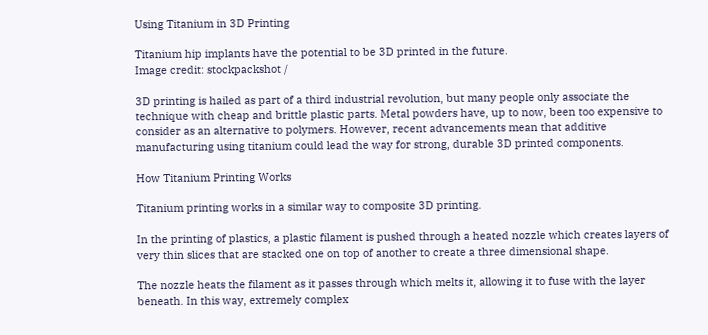Using Titanium in 3D Printing

Titanium hip implants have the potential to be 3D printed in the future.
Image credit: stockpackshot /

3D printing is hailed as part of a third industrial revolution, but many people only associate the technique with cheap and brittle plastic parts. Metal powders have, up to now, been too expensive to consider as an alternative to polymers. However, recent advancements mean that additive manufacturing using titanium could lead the way for strong, durable 3D printed components.

How Titanium Printing Works

Titanium printing works in a similar way to composite 3D printing.

In the printing of plastics, a plastic filament is pushed through a heated nozzle which creates layers of very thin slices that are stacked one on top of another to create a three dimensional shape.

The nozzle heats the filament as it passes through which melts it, allowing it to fuse with the layer beneath. In this way, extremely complex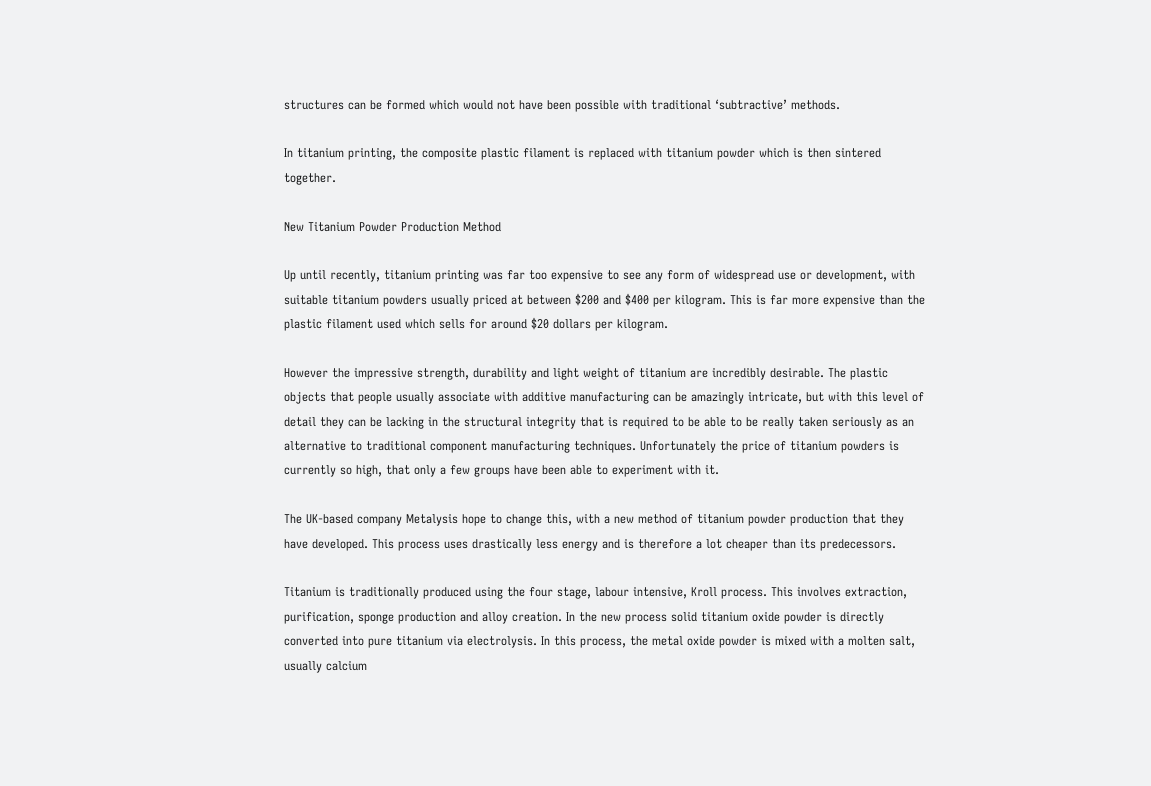structures can be formed which would not have been possible with traditional ‘subtractive’ methods.

In titanium printing, the composite plastic filament is replaced with titanium powder which is then sintered together.

New Titanium Powder Production Method

Up until recently, titanium printing was far too expensive to see any form of widespread use or development, with suitable titanium powders usually priced at between $200 and $400 per kilogram. This is far more expensive than the plastic filament used which sells for around $20 dollars per kilogram.

However the impressive strength, durability and light weight of titanium are incredibly desirable. The plastic objects that people usually associate with additive manufacturing can be amazingly intricate, but with this level of detail they can be lacking in the structural integrity that is required to be able to be really taken seriously as an alternative to traditional component manufacturing techniques. Unfortunately the price of titanium powders is currently so high, that only a few groups have been able to experiment with it.

The UK-based company Metalysis hope to change this, with a new method of titanium powder production that they have developed. This process uses drastically less energy and is therefore a lot cheaper than its predecessors.

Titanium is traditionally produced using the four stage, labour intensive, Kroll process. This involves extraction, purification, sponge production and alloy creation. In the new process solid titanium oxide powder is directly converted into pure titanium via electrolysis. In this process, the metal oxide powder is mixed with a molten salt, usually calcium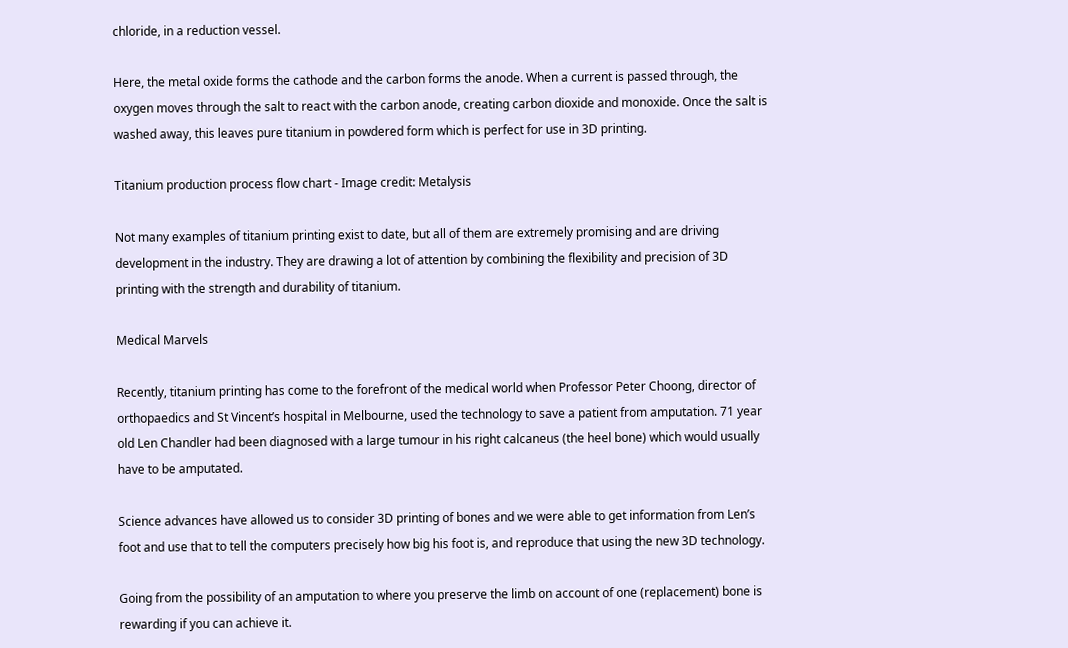chloride, in a reduction vessel.

Here, the metal oxide forms the cathode and the carbon forms the anode. When a current is passed through, the oxygen moves through the salt to react with the carbon anode, creating carbon dioxide and monoxide. Once the salt is washed away, this leaves pure titanium in powdered form which is perfect for use in 3D printing.

Titanium production process flow chart - Image credit: Metalysis

Not many examples of titanium printing exist to date, but all of them are extremely promising and are driving development in the industry. They are drawing a lot of attention by combining the flexibility and precision of 3D printing with the strength and durability of titanium.

Medical Marvels

Recently, titanium printing has come to the forefront of the medical world when Professor Peter Choong, director of orthopaedics and St Vincent’s hospital in Melbourne, used the technology to save a patient from amputation. 71 year old Len Chandler had been diagnosed with a large tumour in his right calcaneus (the heel bone) which would usually have to be amputated.

Science advances have allowed us to consider 3D printing of bones and we were able to get information from Len’s foot and use that to tell the computers precisely how big his foot is, and reproduce that using the new 3D technology.

Going from the possibility of an amputation to where you preserve the limb on account of one (replacement) bone is rewarding if you can achieve it.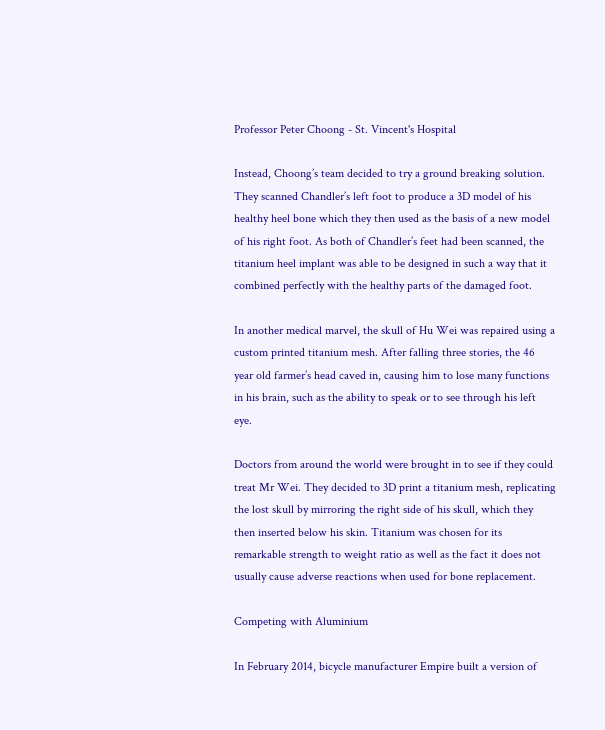Professor Peter Choong - St. Vincent's Hospital

Instead, Choong’s team decided to try a ground breaking solution. They scanned Chandler’s left foot to produce a 3D model of his healthy heel bone which they then used as the basis of a new model of his right foot. As both of Chandler’s feet had been scanned, the titanium heel implant was able to be designed in such a way that it combined perfectly with the healthy parts of the damaged foot.

In another medical marvel, the skull of Hu Wei was repaired using a custom printed titanium mesh. After falling three stories, the 46 year old farmer’s head caved in, causing him to lose many functions in his brain, such as the ability to speak or to see through his left eye.

Doctors from around the world were brought in to see if they could treat Mr Wei. They decided to 3D print a titanium mesh, replicating the lost skull by mirroring the right side of his skull, which they then inserted below his skin. Titanium was chosen for its remarkable strength to weight ratio as well as the fact it does not usually cause adverse reactions when used for bone replacement.

Competing with Aluminium

In February 2014, bicycle manufacturer Empire built a version of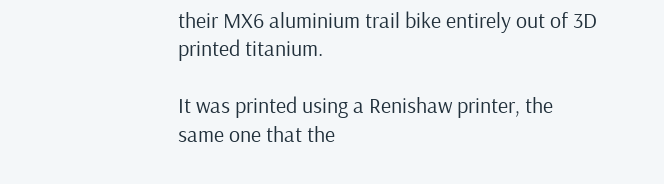their MX6 aluminium trail bike entirely out of 3D printed titanium.

It was printed using a Renishaw printer, the same one that the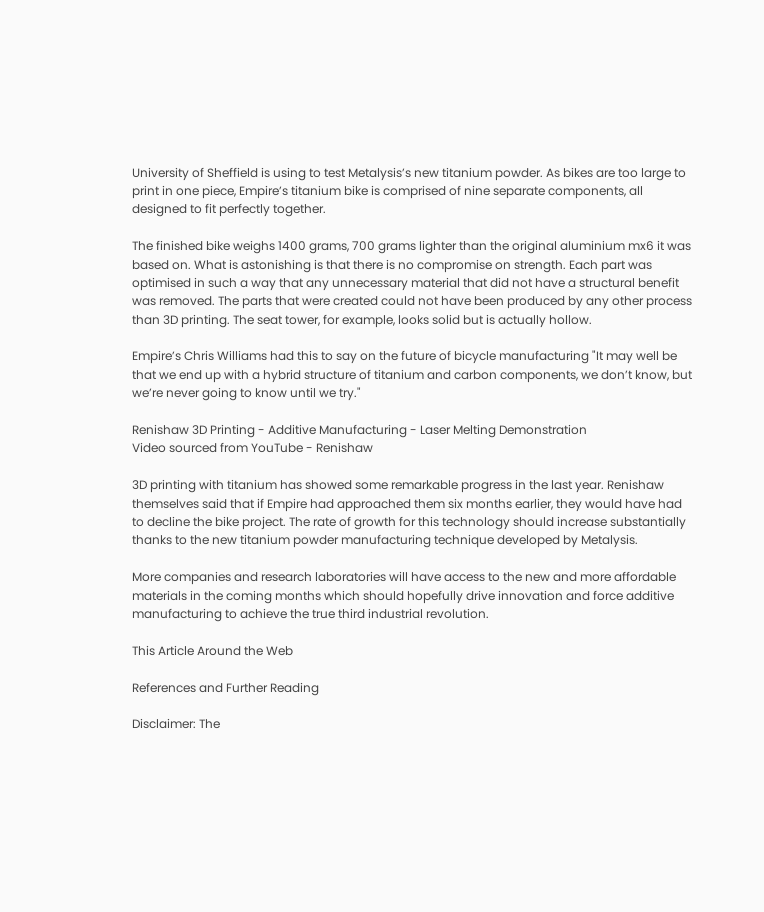University of Sheffield is using to test Metalysis’s new titanium powder. As bikes are too large to print in one piece, Empire’s titanium bike is comprised of nine separate components, all designed to fit perfectly together.

The finished bike weighs 1400 grams, 700 grams lighter than the original aluminium mx6 it was based on. What is astonishing is that there is no compromise on strength. Each part was optimised in such a way that any unnecessary material that did not have a structural benefit was removed. The parts that were created could not have been produced by any other process than 3D printing. The seat tower, for example, looks solid but is actually hollow.

Empire’s Chris Williams had this to say on the future of bicycle manufacturing "It may well be that we end up with a hybrid structure of titanium and carbon components, we don’t know, but we’re never going to know until we try."

Renishaw 3D Printing - Additive Manufacturing - Laser Melting Demonstration
Video sourced from YouTube - Renishaw

3D printing with titanium has showed some remarkable progress in the last year. Renishaw themselves said that if Empire had approached them six months earlier, they would have had to decline the bike project. The rate of growth for this technology should increase substantially thanks to the new titanium powder manufacturing technique developed by Metalysis.

More companies and research laboratories will have access to the new and more affordable materials in the coming months which should hopefully drive innovation and force additive manufacturing to achieve the true third industrial revolution.

This Article Around the Web

References and Further Reading

Disclaimer: The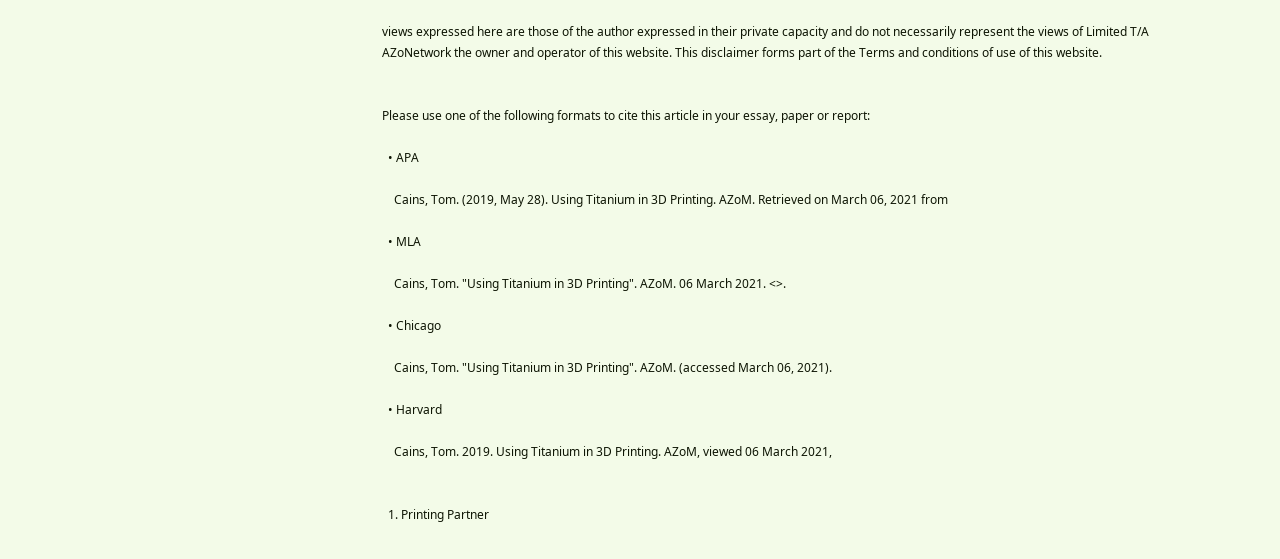views expressed here are those of the author expressed in their private capacity and do not necessarily represent the views of Limited T/A AZoNetwork the owner and operator of this website. This disclaimer forms part of the Terms and conditions of use of this website.


Please use one of the following formats to cite this article in your essay, paper or report:

  • APA

    Cains, Tom. (2019, May 28). Using Titanium in 3D Printing. AZoM. Retrieved on March 06, 2021 from

  • MLA

    Cains, Tom. "Using Titanium in 3D Printing". AZoM. 06 March 2021. <>.

  • Chicago

    Cains, Tom. "Using Titanium in 3D Printing". AZoM. (accessed March 06, 2021).

  • Harvard

    Cains, Tom. 2019. Using Titanium in 3D Printing. AZoM, viewed 06 March 2021,


  1. Printing Partner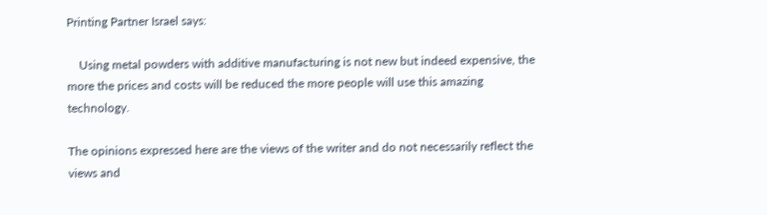Printing Partner Israel says:

    Using metal powders with additive manufacturing is not new but indeed expensive, the more the prices and costs will be reduced the more people will use this amazing technology.

The opinions expressed here are the views of the writer and do not necessarily reflect the views and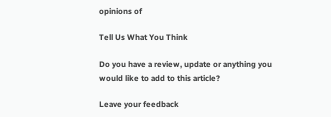opinions of

Tell Us What You Think

Do you have a review, update or anything you would like to add to this article?

Leave your feedback